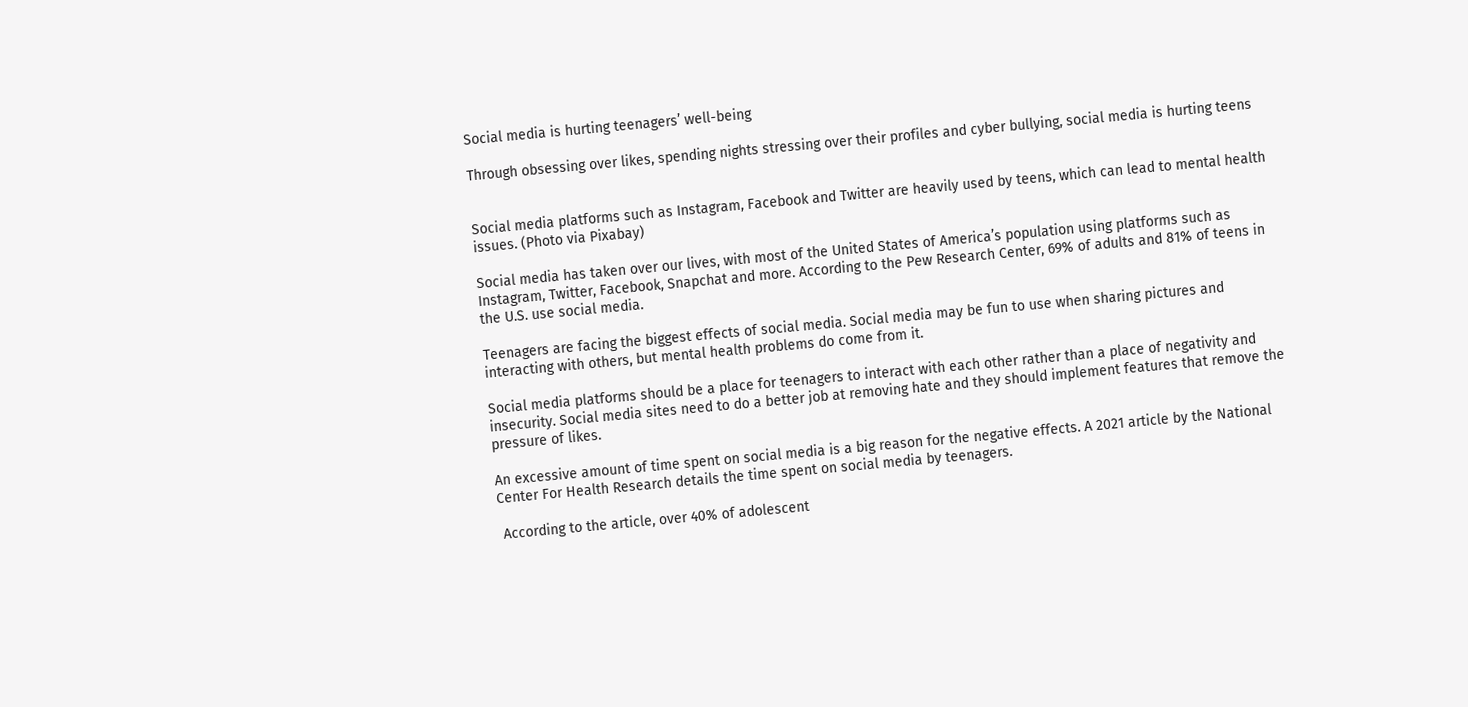Social media is hurting teenagers’ well-being

Through obsessing over likes, spending nights stressing over their profiles and cyber bullying, social media is hurting teens


Social media platforms such as Instagram, Facebook and Twitter are heavily used by teens, which can lead to mental health issues. (Photo via Pixabay)

Social media has taken over our lives, with most of the United States of America’s population using platforms such as Instagram, Twitter, Facebook, Snapchat and more. According to the Pew Research Center, 69% of adults and 81% of teens in the U.S. use social media.

Teenagers are facing the biggest effects of social media. Social media may be fun to use when sharing pictures and interacting with others, but mental health problems do come from it.

Social media platforms should be a place for teenagers to interact with each other rather than a place of negativity and insecurity. Social media sites need to do a better job at removing hate and they should implement features that remove the pressure of likes.

An excessive amount of time spent on social media is a big reason for the negative effects. A 2021 article by the National Center For Health Research details the time spent on social media by teenagers.

 According to the article, over 40% of adolescent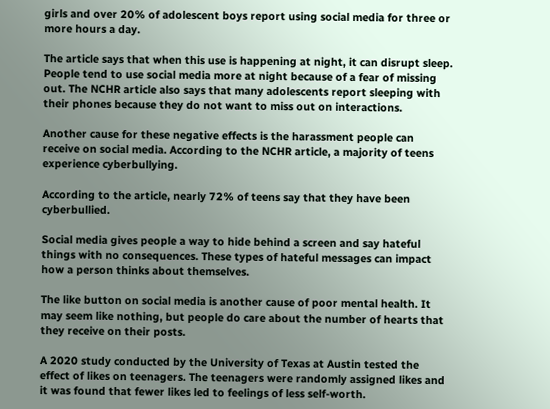girls and over 20% of adolescent boys report using social media for three or more hours a day.

The article says that when this use is happening at night, it can disrupt sleep. People tend to use social media more at night because of a fear of missing out. The NCHR article also says that many adolescents report sleeping with their phones because they do not want to miss out on interactions.

Another cause for these negative effects is the harassment people can receive on social media. According to the NCHR article, a majority of teens experience cyberbullying.

According to the article, nearly 72% of teens say that they have been cyberbullied.

Social media gives people a way to hide behind a screen and say hateful things with no consequences. These types of hateful messages can impact how a person thinks about themselves.

The like button on social media is another cause of poor mental health. It may seem like nothing, but people do care about the number of hearts that they receive on their posts.

A 2020 study conducted by the University of Texas at Austin tested the effect of likes on teenagers. The teenagers were randomly assigned likes and it was found that fewer likes led to feelings of less self-worth.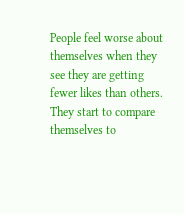People feel worse about themselves when they see they are getting fewer likes than others. They start to compare themselves to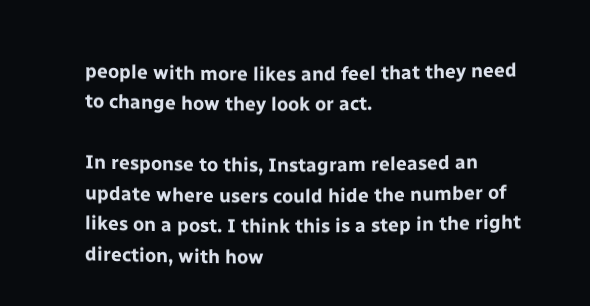people with more likes and feel that they need to change how they look or act.

In response to this, Instagram released an update where users could hide the number of likes on a post. I think this is a step in the right direction, with how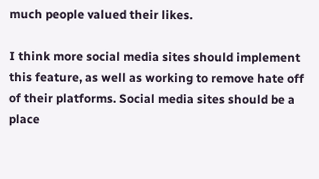much people valued their likes.

I think more social media sites should implement this feature, as well as working to remove hate off of their platforms. Social media sites should be a place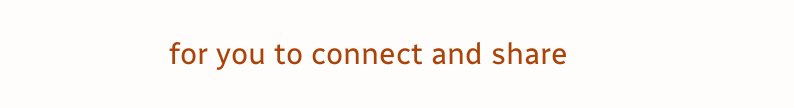for you to connect and share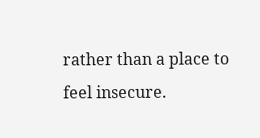rather than a place to feel insecure.